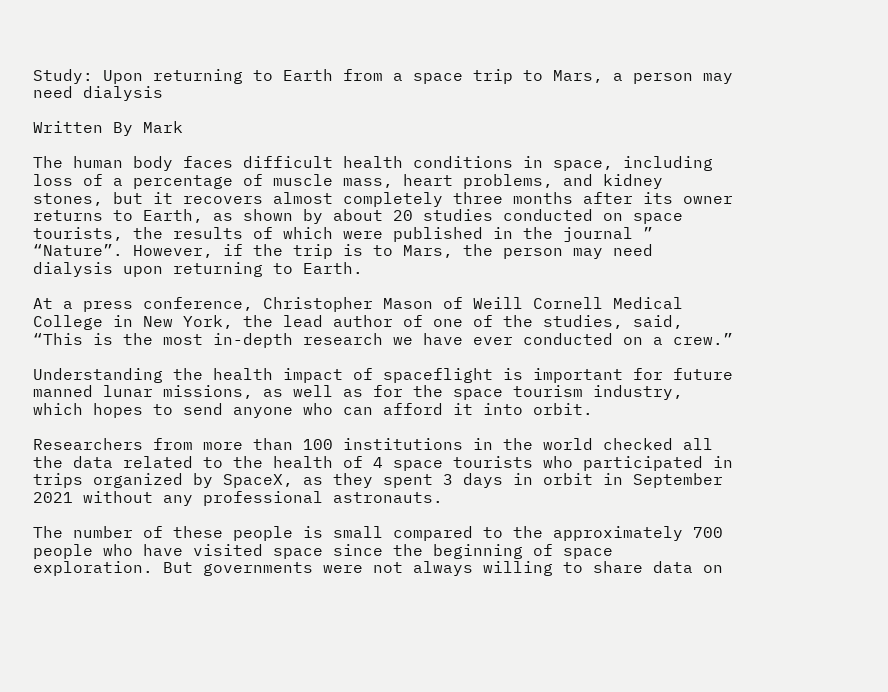Study: Upon returning to Earth from a space trip to Mars, a person may need dialysis

Written By Mark

The human body faces difficult health conditions in space, including loss of a percentage of muscle mass, heart problems, and kidney stones, but it recovers almost completely three months after its owner returns to Earth, as shown by about 20 studies conducted on space tourists, the results of which were published in the journal ” “Nature”. However, if the trip is to Mars, the person may need dialysis upon returning to Earth.

At a press conference, Christopher Mason of Weill Cornell Medical College in New York, the lead author of one of the studies, said, “This is the most in-depth research we have ever conducted on a crew.”

Understanding the health impact of spaceflight is important for future manned lunar missions, as well as for the space tourism industry, which hopes to send anyone who can afford it into orbit.

Researchers from more than 100 institutions in the world checked all the data related to the health of 4 space tourists who participated in trips organized by SpaceX, as they spent 3 days in orbit in September 2021 without any professional astronauts.

The number of these people is small compared to the approximately 700 people who have visited space since the beginning of space exploration. But governments were not always willing to share data on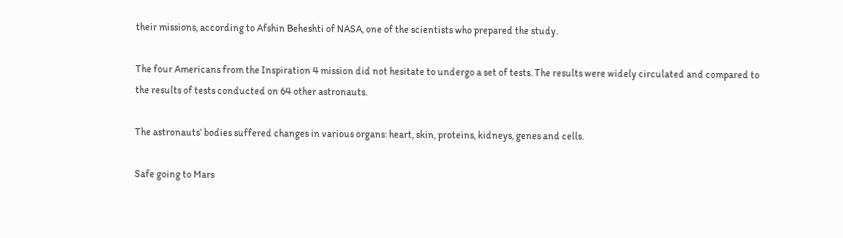their missions, according to Afshin Beheshti of NASA, one of the scientists who prepared the study.

The four Americans from the Inspiration 4 mission did not hesitate to undergo a set of tests. The results were widely circulated and compared to the results of tests conducted on 64 other astronauts.

The astronauts’ bodies suffered changes in various organs: heart, skin, proteins, kidneys, genes and cells.

Safe going to Mars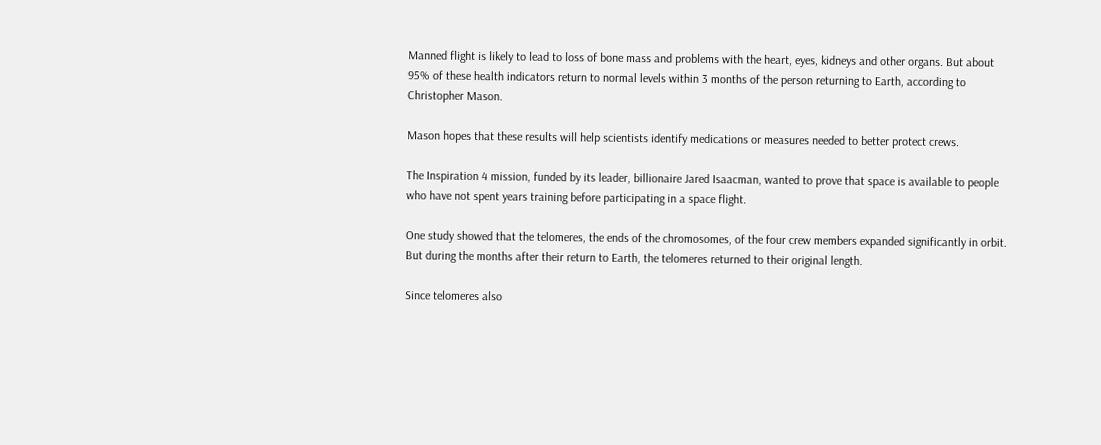Manned flight is likely to lead to loss of bone mass and problems with the heart, eyes, kidneys and other organs. But about 95% of these health indicators return to normal levels within 3 months of the person returning to Earth, according to Christopher Mason.

Mason hopes that these results will help scientists identify medications or measures needed to better protect crews.

The Inspiration 4 mission, funded by its leader, billionaire Jared Isaacman, wanted to prove that space is available to people who have not spent years training before participating in a space flight.

One study showed that the telomeres, the ends of the chromosomes, of the four crew members expanded significantly in orbit. But during the months after their return to Earth, the telomeres returned to their original length.

Since telomeres also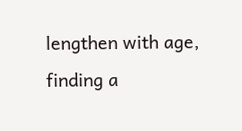lengthen with age, finding a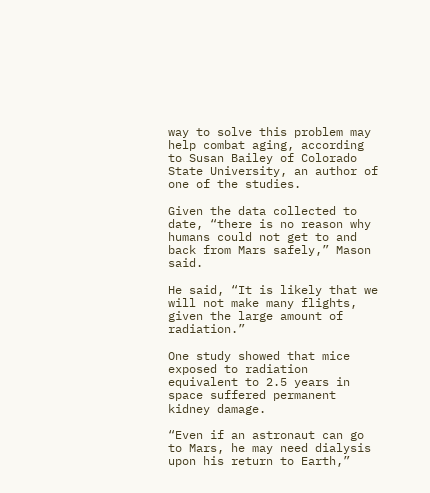way to solve this problem may help combat aging, according to Susan Bailey of Colorado State University, an author of one of the studies.

Given the data collected to date, “there is no reason why humans could not get to and back from Mars safely,” Mason said.

He said, “It is likely that we will not make many flights, given the large amount of radiation.”

One study showed that mice exposed to radiation equivalent to 2.5 years in space suffered permanent kidney damage.

“Even if an astronaut can go to Mars, he may need dialysis upon his return to Earth,”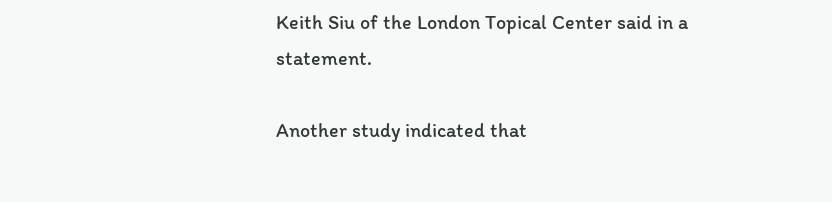Keith Siu of the London Topical Center said in a statement.

Another study indicated that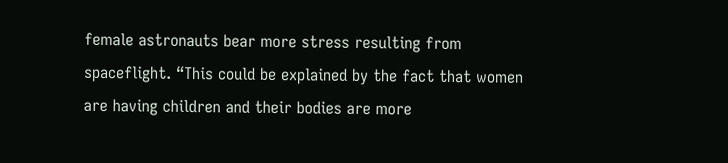female astronauts bear more stress resulting from spaceflight. “This could be explained by the fact that women are having children and their bodies are more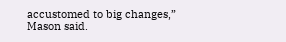accustomed to big changes,” Mason said.